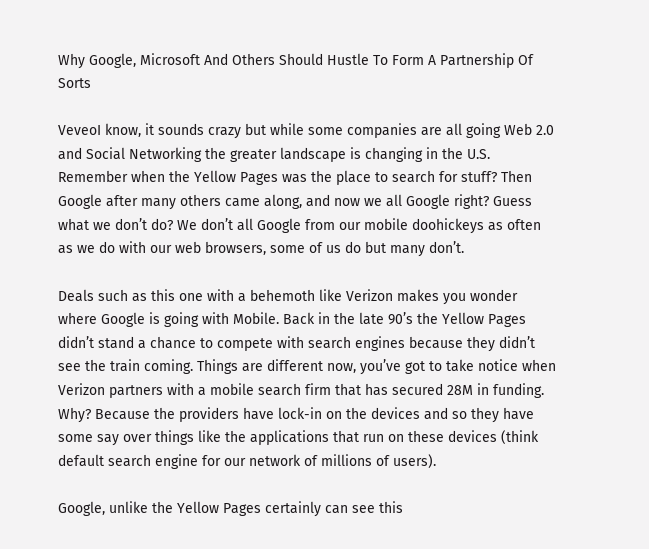Why Google, Microsoft And Others Should Hustle To Form A Partnership Of Sorts

VeveoI know, it sounds crazy but while some companies are all going Web 2.0 and Social Networking the greater landscape is changing in the U.S. Remember when the Yellow Pages was the place to search for stuff? Then Google after many others came along, and now we all Google right? Guess what we don’t do? We don’t all Google from our mobile doohickeys as often as we do with our web browsers, some of us do but many don’t.

Deals such as this one with a behemoth like Verizon makes you wonder where Google is going with Mobile. Back in the late 90’s the Yellow Pages didn’t stand a chance to compete with search engines because they didn’t see the train coming. Things are different now, you’ve got to take notice when Verizon partners with a mobile search firm that has secured 28M in funding. Why? Because the providers have lock-in on the devices and so they have some say over things like the applications that run on these devices (think default search engine for our network of millions of users).

Google, unlike the Yellow Pages certainly can see this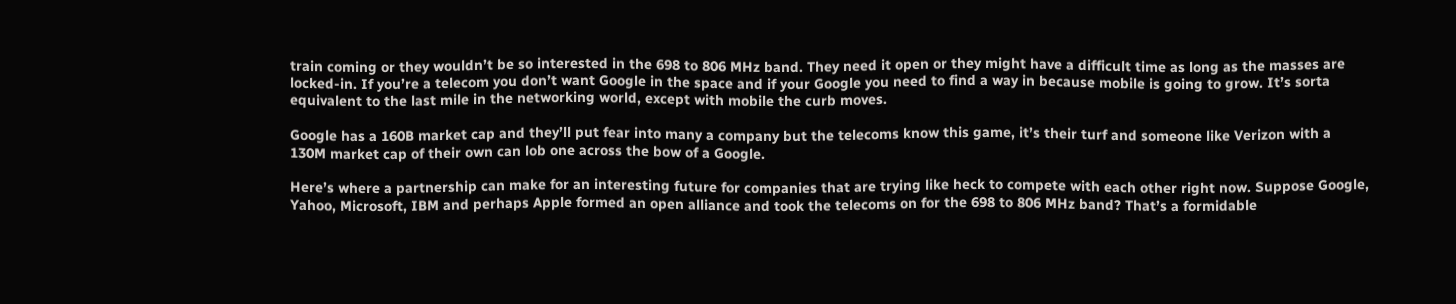train coming or they wouldn’t be so interested in the 698 to 806 MHz band. They need it open or they might have a difficult time as long as the masses are locked-in. If you’re a telecom you don’t want Google in the space and if your Google you need to find a way in because mobile is going to grow. It’s sorta equivalent to the last mile in the networking world, except with mobile the curb moves.

Google has a 160B market cap and they’ll put fear into many a company but the telecoms know this game, it’s their turf and someone like Verizon with a 130M market cap of their own can lob one across the bow of a Google.

Here’s where a partnership can make for an interesting future for companies that are trying like heck to compete with each other right now. Suppose Google, Yahoo, Microsoft, IBM and perhaps Apple formed an open alliance and took the telecoms on for the 698 to 806 MHz band? That’s a formidable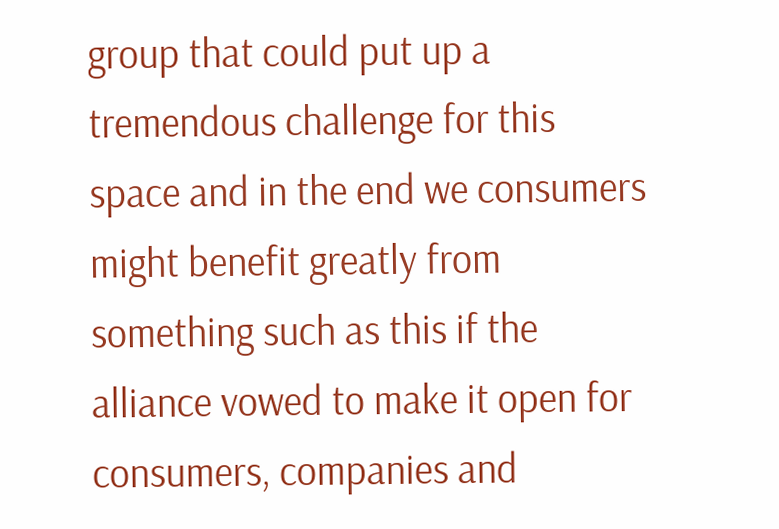group that could put up a tremendous challenge for this space and in the end we consumers might benefit greatly from something such as this if the alliance vowed to make it open for consumers, companies and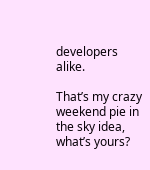developers alike.

That’s my crazy weekend pie in the sky idea, what’s yours?